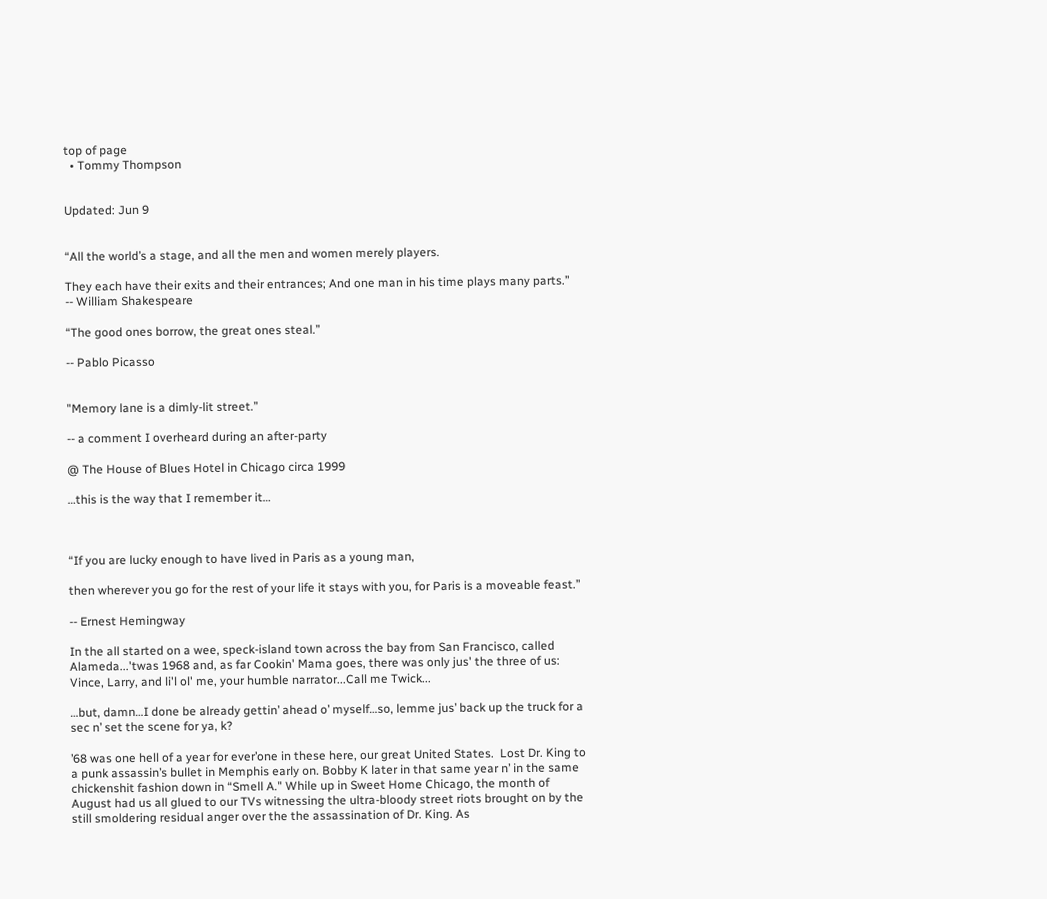top of page
  • Tommy Thompson


Updated: Jun 9


“All the world’s a stage, and all the men and women merely players.

They each have their exits and their entrances; And one man in his time plays many parts.” -- William Shakespeare

“The good ones borrow, the great ones steal.”

-- Pablo Picasso


"Memory lane is a dimly-lit street.”

-- a comment I overheard during an after-party

@ The House of Blues Hotel in Chicago circa 1999

…this is the way that I remember it…



“If you are lucky enough to have lived in Paris as a young man,

then wherever you go for the rest of your life it stays with you, for Paris is a moveable feast.”

-- Ernest Hemingway

In the all started on a wee, speck-island town across the bay from San Francisco, called Alameda...'twas 1968 and, as far Cookin' Mama goes, there was only jus' the three of us: Vince, Larry, and li'l ol' me, your humble narrator...Call me Twick...

…but, damn…I done be already gettin’ ahead o’ myself…so, lemme jus’ back up the truck for a sec n’ set the scene for ya, k?

’68 was one hell of a year for ever’one in these here, our great United States.  Lost Dr. King to a punk assassin’s bullet in Memphis early on. Bobby K later in that same year n’ in the same chickenshit fashion down in “Smell A." While up in Sweet Home Chicago, the month of August had us all glued to our TVs witnessing the ultra-bloody street riots brought on by the still smoldering residual anger over the the assassination of Dr. King. As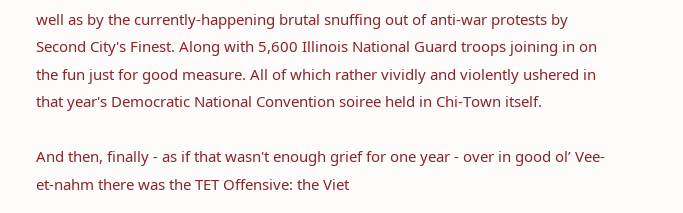well as by the currently-happening brutal snuffing out of anti-war protests by Second City's Finest. Along with 5,600 Illinois National Guard troops joining in on the fun just for good measure. All of which rather vividly and violently ushered in that year's Democratic National Convention soiree held in Chi-Town itself.

And then, finally - as if that wasn't enough grief for one year - over in good ol’ Vee-et-nahm there was the TET Offensive: the Viet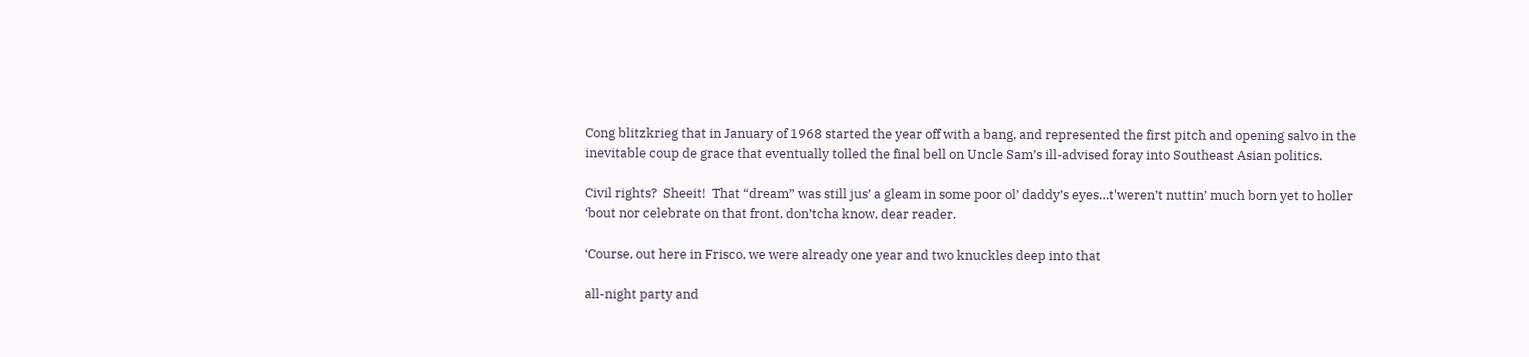Cong blitzkrieg that in January of 1968 started the year off with a bang, and represented the first pitch and opening salvo in the inevitable coup de grace that eventually tolled the final bell on Uncle Sam’s ill-advised foray into Southeast Asian politics.

Civil rights?  Sheeit!  That “dream” was still jus’ a gleam in some poor ol’ daddy’s eyes…t'weren’t nuttin’ much born yet to holler ‘bout nor celebrate on that front, don’tcha know, dear reader.

‘Course, out here in Frisco, we were already one year and two knuckles deep into that

all-night party and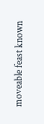moveable feast known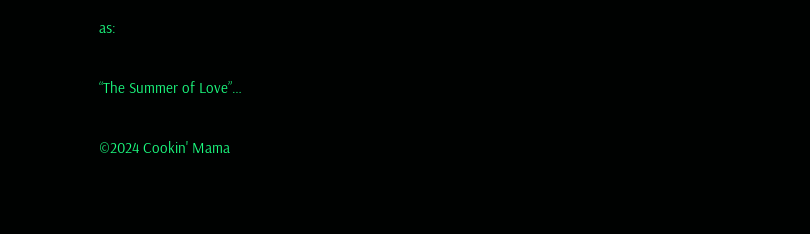as:

“The Summer of Love”…

©2024 Cookin' Mama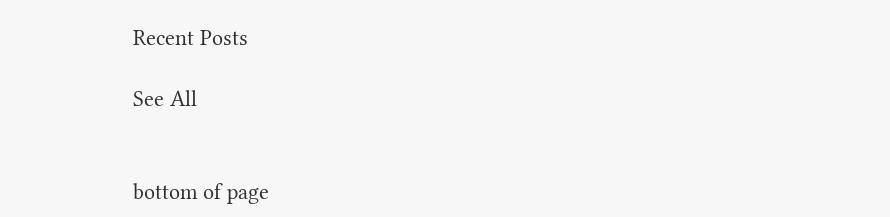Recent Posts

See All


bottom of page